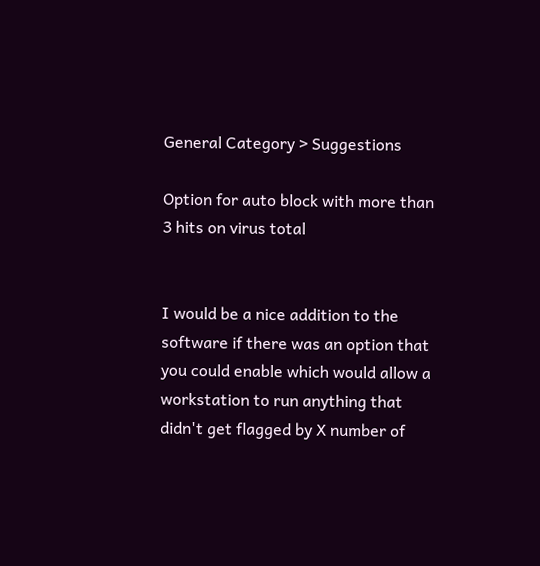General Category > Suggestions

Option for auto block with more than 3 hits on virus total


I would be a nice addition to the software if there was an option that you could enable which would allow a workstation to run anything that didn't get flagged by X number of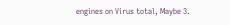engines on Virus total, Maybe 3.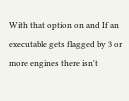With that option on and If an executable gets flagged by 3 or more engines there isn't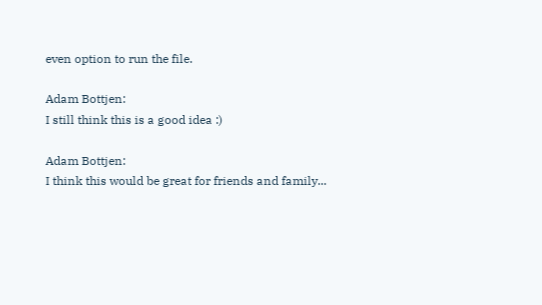even option to run the file.

Adam Bottjen:
I still think this is a good idea :)

Adam Bottjen:
I think this would be great for friends and family...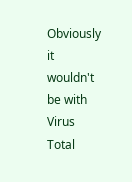Obviously it wouldn't be with Virus Total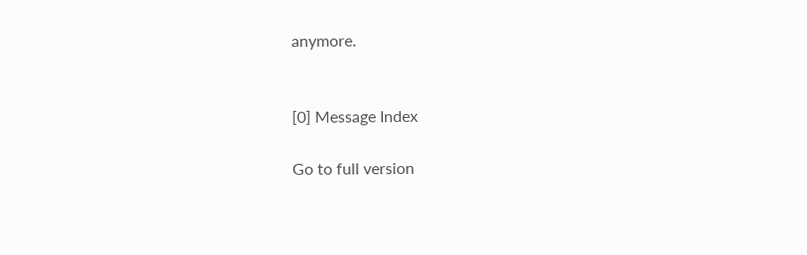anymore.


[0] Message Index

Go to full version